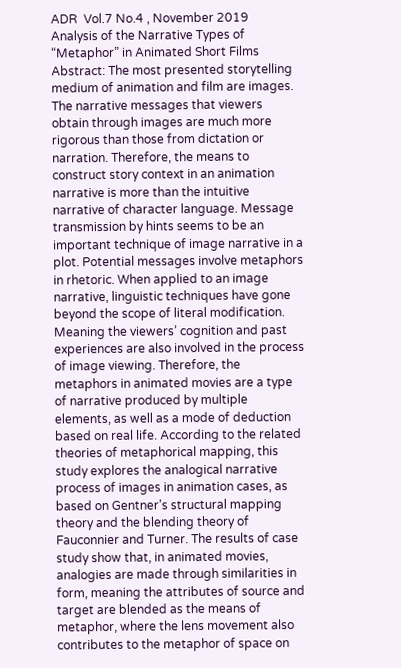ADR  Vol.7 No.4 , November 2019
Analysis of the Narrative Types of “Metaphor” in Animated Short Films
Abstract: The most presented storytelling medium of animation and film are images. The narrative messages that viewers obtain through images are much more rigorous than those from dictation or narration. Therefore, the means to construct story context in an animation narrative is more than the intuitive narrative of character language. Message transmission by hints seems to be an important technique of image narrative in a plot. Potential messages involve metaphors in rhetoric. When applied to an image narrative, linguistic techniques have gone beyond the scope of literal modification. Meaning the viewers’ cognition and past experiences are also involved in the process of image viewing. Therefore, the metaphors in animated movies are a type of narrative produced by multiple elements, as well as a mode of deduction based on real life. According to the related theories of metaphorical mapping, this study explores the analogical narrative process of images in animation cases, as based on Gentner’s structural mapping theory and the blending theory of Fauconnier and Turner. The results of case study show that, in animated movies, analogies are made through similarities in form, meaning the attributes of source and target are blended as the means of metaphor, where the lens movement also contributes to the metaphor of space on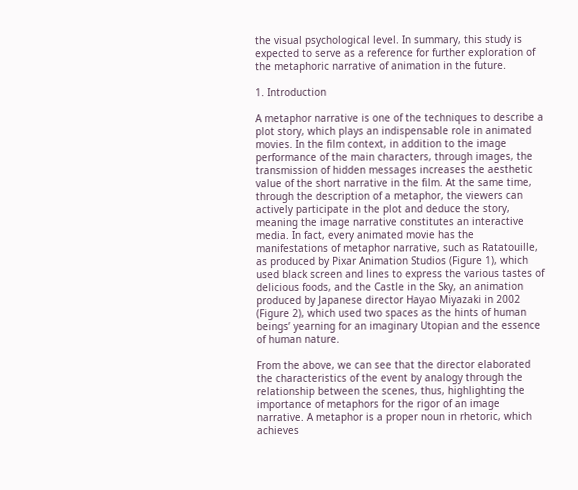the visual psychological level. In summary, this study is expected to serve as a reference for further exploration of the metaphoric narrative of animation in the future.

1. Introduction

A metaphor narrative is one of the techniques to describe a plot story, which plays an indispensable role in animated movies. In the film context, in addition to the image performance of the main characters, through images, the transmission of hidden messages increases the aesthetic value of the short narrative in the film. At the same time, through the description of a metaphor, the viewers can actively participate in the plot and deduce the story, meaning the image narrative constitutes an interactive media. In fact, every animated movie has the manifestations of metaphor narrative, such as Ratatouille, as produced by Pixar Animation Studios (Figure 1), which used black screen and lines to express the various tastes of delicious foods, and the Castle in the Sky, an animation produced by Japanese director Hayao Miyazaki in 2002 (Figure 2), which used two spaces as the hints of human beings’ yearning for an imaginary Utopian and the essence of human nature.

From the above, we can see that the director elaborated the characteristics of the event by analogy through the relationship between the scenes, thus, highlighting the importance of metaphors for the rigor of an image narrative. A metaphor is a proper noun in rhetoric, which achieves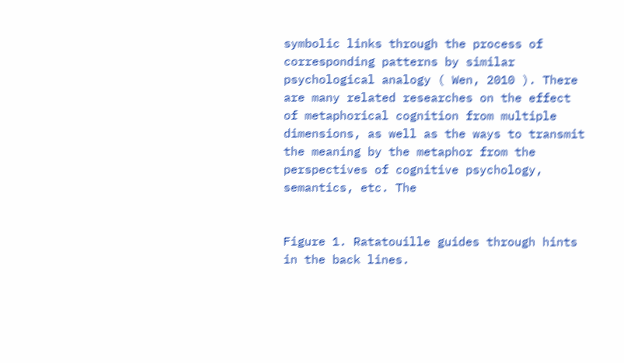symbolic links through the process of corresponding patterns by similar psychological analogy ( Wen, 2010 ). There are many related researches on the effect of metaphorical cognition from multiple dimensions, as well as the ways to transmit the meaning by the metaphor from the perspectives of cognitive psychology, semantics, etc. The


Figure 1. Ratatouille guides through hints in the back lines.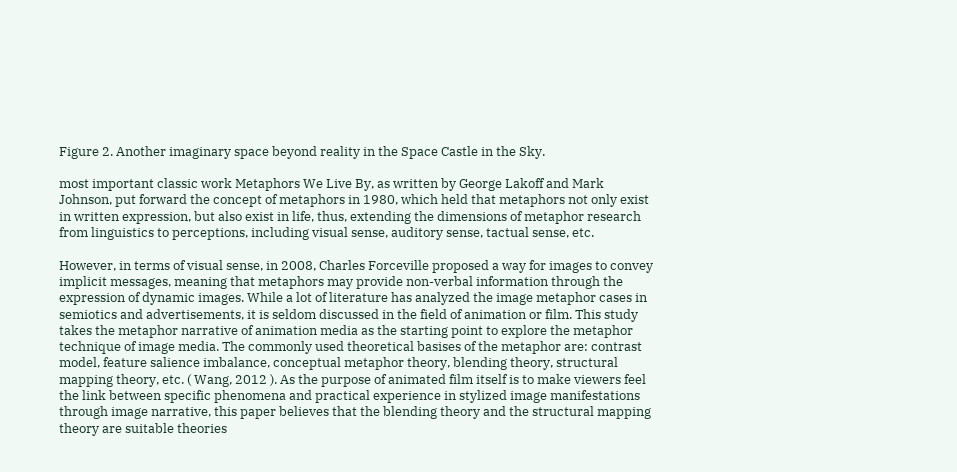Figure 2. Another imaginary space beyond reality in the Space Castle in the Sky.

most important classic work Metaphors We Live By, as written by George Lakoff and Mark Johnson, put forward the concept of metaphors in 1980, which held that metaphors not only exist in written expression, but also exist in life, thus, extending the dimensions of metaphor research from linguistics to perceptions, including visual sense, auditory sense, tactual sense, etc.

However, in terms of visual sense, in 2008, Charles Forceville proposed a way for images to convey implicit messages, meaning that metaphors may provide non-verbal information through the expression of dynamic images. While a lot of literature has analyzed the image metaphor cases in semiotics and advertisements, it is seldom discussed in the field of animation or film. This study takes the metaphor narrative of animation media as the starting point to explore the metaphor technique of image media. The commonly used theoretical basises of the metaphor are: contrast model, feature salience imbalance, conceptual metaphor theory, blending theory, structural mapping theory, etc. ( Wang, 2012 ). As the purpose of animated film itself is to make viewers feel the link between specific phenomena and practical experience in stylized image manifestations through image narrative, this paper believes that the blending theory and the structural mapping theory are suitable theories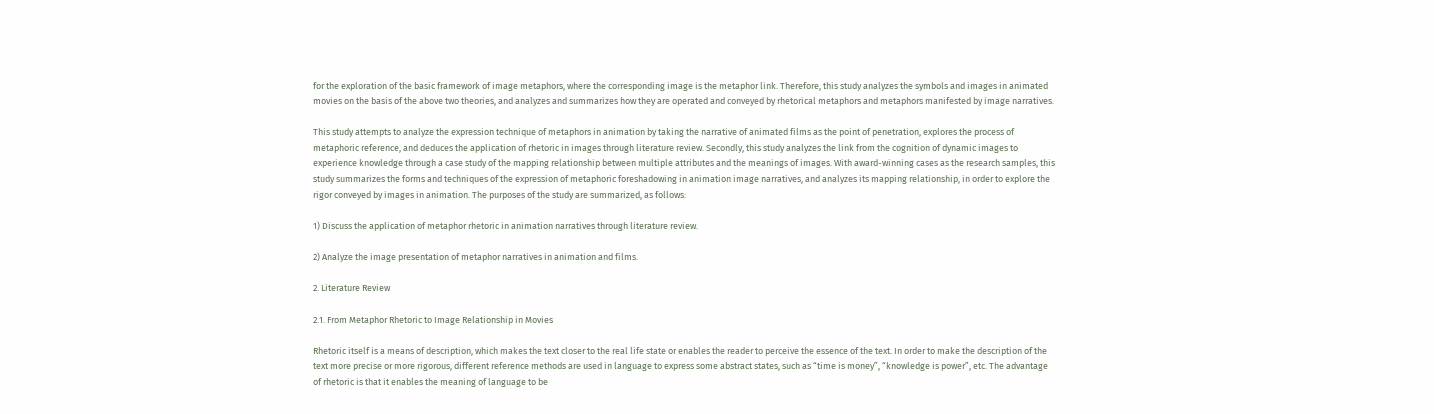for the exploration of the basic framework of image metaphors, where the corresponding image is the metaphor link. Therefore, this study analyzes the symbols and images in animated movies on the basis of the above two theories, and analyzes and summarizes how they are operated and conveyed by rhetorical metaphors and metaphors manifested by image narratives.

This study attempts to analyze the expression technique of metaphors in animation by taking the narrative of animated films as the point of penetration, explores the process of metaphoric reference, and deduces the application of rhetoric in images through literature review. Secondly, this study analyzes the link from the cognition of dynamic images to experience knowledge through a case study of the mapping relationship between multiple attributes and the meanings of images. With award-winning cases as the research samples, this study summarizes the forms and techniques of the expression of metaphoric foreshadowing in animation image narratives, and analyzes its mapping relationship, in order to explore the rigor conveyed by images in animation. The purposes of the study are summarized, as follows:

1) Discuss the application of metaphor rhetoric in animation narratives through literature review.

2) Analyze the image presentation of metaphor narratives in animation and films.

2. Literature Review

2.1. From Metaphor Rhetoric to Image Relationship in Movies

Rhetoric itself is a means of description, which makes the text closer to the real life state or enables the reader to perceive the essence of the text. In order to make the description of the text more precise or more rigorous, different reference methods are used in language to express some abstract states, such as “time is money”, “knowledge is power”, etc. The advantage of rhetoric is that it enables the meaning of language to be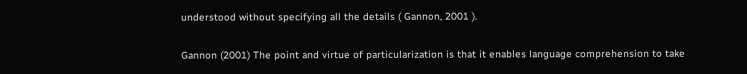understood without specifying all the details ( Gannon, 2001 ).

Gannon (2001) The point and virtue of particularization is that it enables language comprehension to take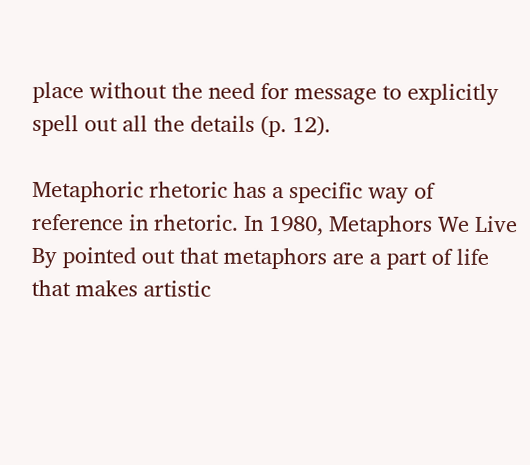place without the need for message to explicitly spell out all the details (p. 12).

Metaphoric rhetoric has a specific way of reference in rhetoric. In 1980, Metaphors We Live By pointed out that metaphors are a part of life that makes artistic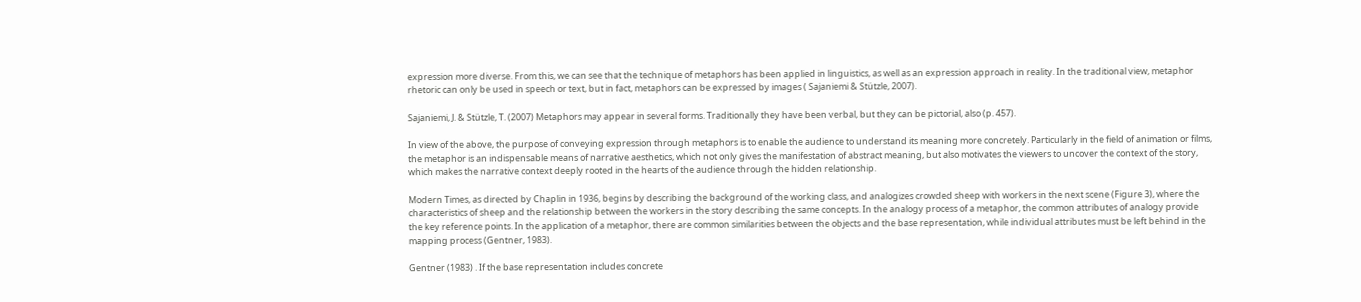expression more diverse. From this, we can see that the technique of metaphors has been applied in linguistics, as well as an expression approach in reality. In the traditional view, metaphor rhetoric can only be used in speech or text, but in fact, metaphors can be expressed by images ( Sajaniemi & Stützle, 2007).

Sajaniemi, J. & Stützle, T. (2007) Metaphors may appear in several forms. Traditionally they have been verbal, but they can be pictorial, also (p. 457).

In view of the above, the purpose of conveying expression through metaphors is to enable the audience to understand its meaning more concretely. Particularly in the field of animation or films, the metaphor is an indispensable means of narrative aesthetics, which not only gives the manifestation of abstract meaning, but also motivates the viewers to uncover the context of the story, which makes the narrative context deeply rooted in the hearts of the audience through the hidden relationship.

Modern Times, as directed by Chaplin in 1936, begins by describing the background of the working class, and analogizes crowded sheep with workers in the next scene (Figure 3), where the characteristics of sheep and the relationship between the workers in the story describing the same concepts. In the analogy process of a metaphor, the common attributes of analogy provide the key reference points. In the application of a metaphor, there are common similarities between the objects and the base representation, while individual attributes must be left behind in the mapping process (Gentner, 1983).

Gentner (1983) . If the base representation includes concrete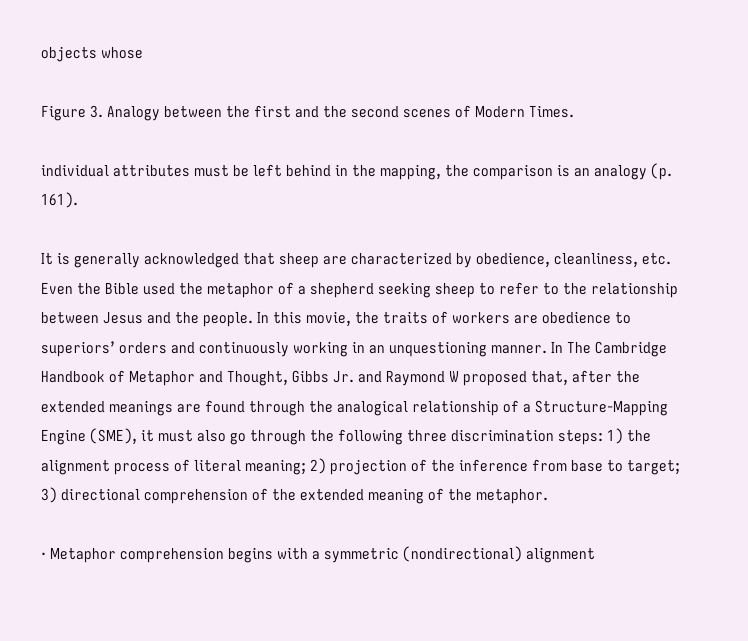objects whose

Figure 3. Analogy between the first and the second scenes of Modern Times.

individual attributes must be left behind in the mapping, the comparison is an analogy (p. 161).

It is generally acknowledged that sheep are characterized by obedience, cleanliness, etc. Even the Bible used the metaphor of a shepherd seeking sheep to refer to the relationship between Jesus and the people. In this movie, the traits of workers are obedience to superiors’ orders and continuously working in an unquestioning manner. In The Cambridge Handbook of Metaphor and Thought, Gibbs Jr. and Raymond W proposed that, after the extended meanings are found through the analogical relationship of a Structure-Mapping Engine (SME), it must also go through the following three discrimination steps: 1) the alignment process of literal meaning; 2) projection of the inference from base to target; 3) directional comprehension of the extended meaning of the metaphor.

· Metaphor comprehension begins with a symmetric (nondirectional) alignment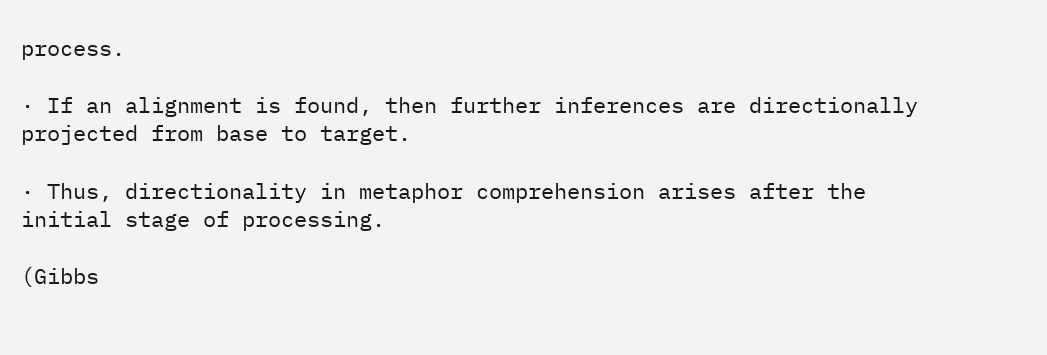process.

· If an alignment is found, then further inferences are directionally projected from base to target.

· Thus, directionality in metaphor comprehension arises after the initial stage of processing.

(Gibbs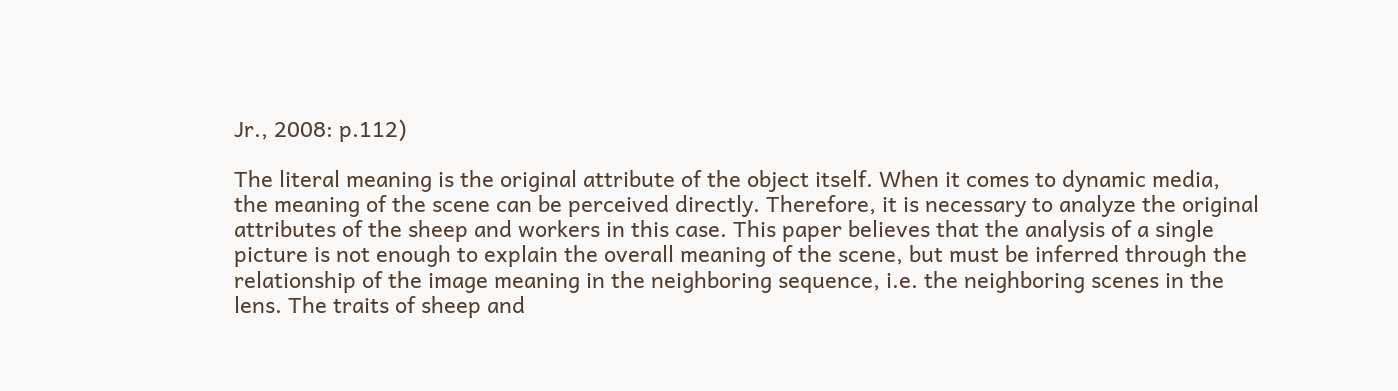Jr., 2008: p.112)

The literal meaning is the original attribute of the object itself. When it comes to dynamic media, the meaning of the scene can be perceived directly. Therefore, it is necessary to analyze the original attributes of the sheep and workers in this case. This paper believes that the analysis of a single picture is not enough to explain the overall meaning of the scene, but must be inferred through the relationship of the image meaning in the neighboring sequence, i.e. the neighboring scenes in the lens. The traits of sheep and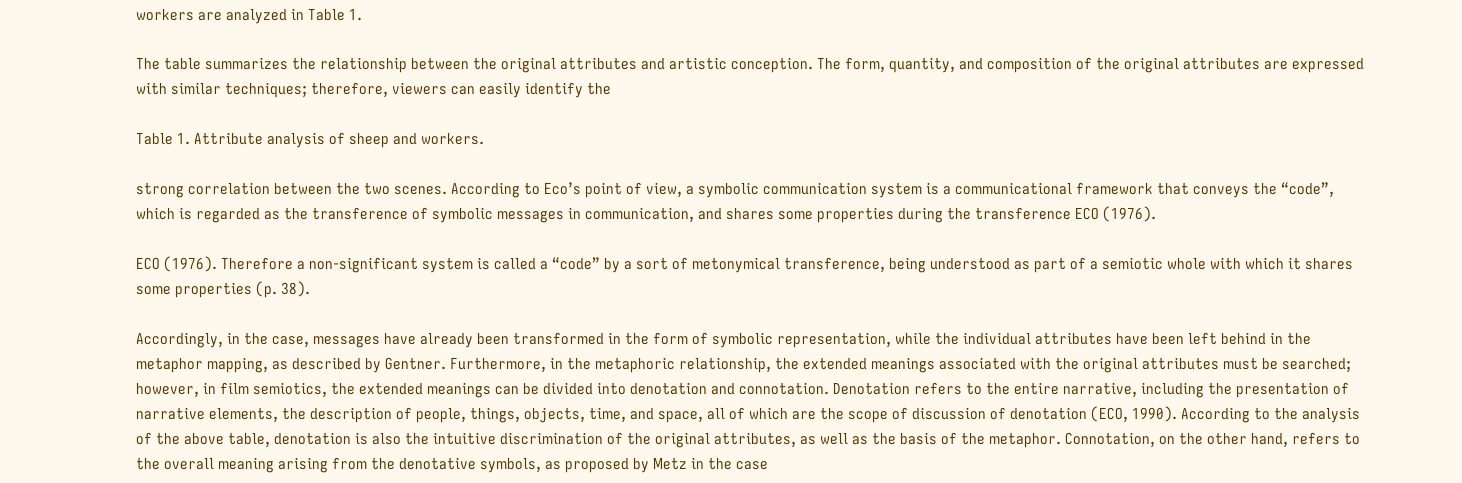workers are analyzed in Table 1.

The table summarizes the relationship between the original attributes and artistic conception. The form, quantity, and composition of the original attributes are expressed with similar techniques; therefore, viewers can easily identify the

Table 1. Attribute analysis of sheep and workers.

strong correlation between the two scenes. According to Eco’s point of view, a symbolic communication system is a communicational framework that conveys the “code”, which is regarded as the transference of symbolic messages in communication, and shares some properties during the transference ECO (1976).

ECO (1976). Therefore a non-significant system is called a “code” by a sort of metonymical transference, being understood as part of a semiotic whole with which it shares some properties (p. 38).

Accordingly, in the case, messages have already been transformed in the form of symbolic representation, while the individual attributes have been left behind in the metaphor mapping, as described by Gentner. Furthermore, in the metaphoric relationship, the extended meanings associated with the original attributes must be searched; however, in film semiotics, the extended meanings can be divided into denotation and connotation. Denotation refers to the entire narrative, including the presentation of narrative elements, the description of people, things, objects, time, and space, all of which are the scope of discussion of denotation (ECO, 1990). According to the analysis of the above table, denotation is also the intuitive discrimination of the original attributes, as well as the basis of the metaphor. Connotation, on the other hand, refers to the overall meaning arising from the denotative symbols, as proposed by Metz in the case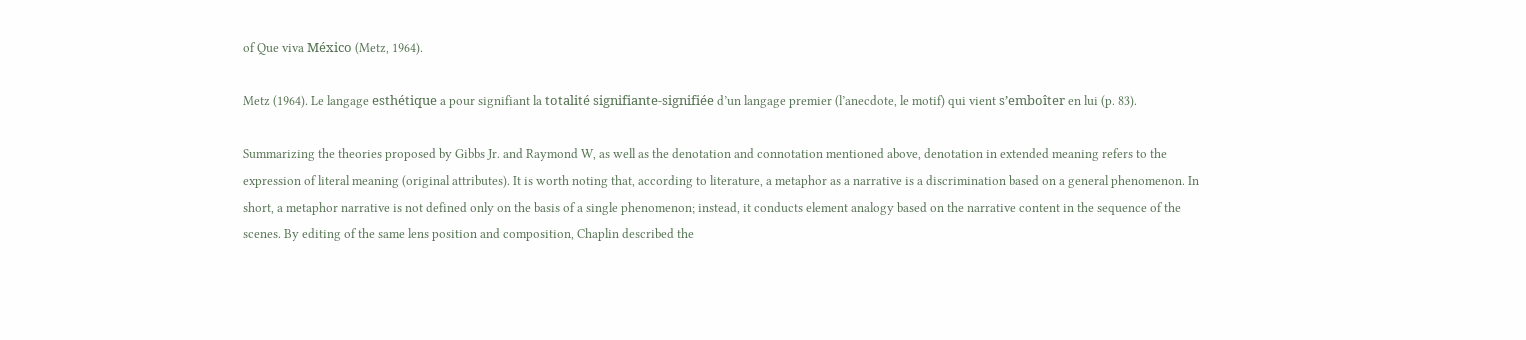of Que viva México (Metz, 1964).

Metz (1964). Le langage esthétique a pour signifiant la totalité signifiante-signifiée d’un langage premier (l’anecdote, le motif) qui vient s’emboîter en lui (p. 83).

Summarizing the theories proposed by Gibbs Jr. and Raymond W, as well as the denotation and connotation mentioned above, denotation in extended meaning refers to the expression of literal meaning (original attributes). It is worth noting that, according to literature, a metaphor as a narrative is a discrimination based on a general phenomenon. In short, a metaphor narrative is not defined only on the basis of a single phenomenon; instead, it conducts element analogy based on the narrative content in the sequence of the scenes. By editing of the same lens position and composition, Chaplin described the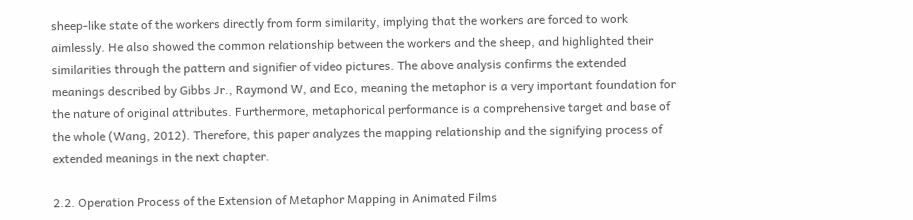sheep-like state of the workers directly from form similarity, implying that the workers are forced to work aimlessly. He also showed the common relationship between the workers and the sheep, and highlighted their similarities through the pattern and signifier of video pictures. The above analysis confirms the extended meanings described by Gibbs Jr., Raymond W, and Eco, meaning the metaphor is a very important foundation for the nature of original attributes. Furthermore, metaphorical performance is a comprehensive target and base of the whole (Wang, 2012). Therefore, this paper analyzes the mapping relationship and the signifying process of extended meanings in the next chapter.

2.2. Operation Process of the Extension of Metaphor Mapping in Animated Films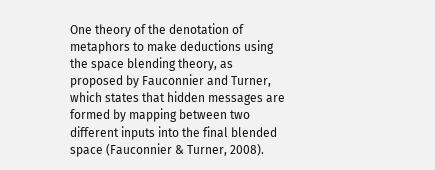One theory of the denotation of metaphors to make deductions using the space blending theory, as proposed by Fauconnier and Turner, which states that hidden messages are formed by mapping between two different inputs into the final blended space (Fauconnier & Turner, 2008).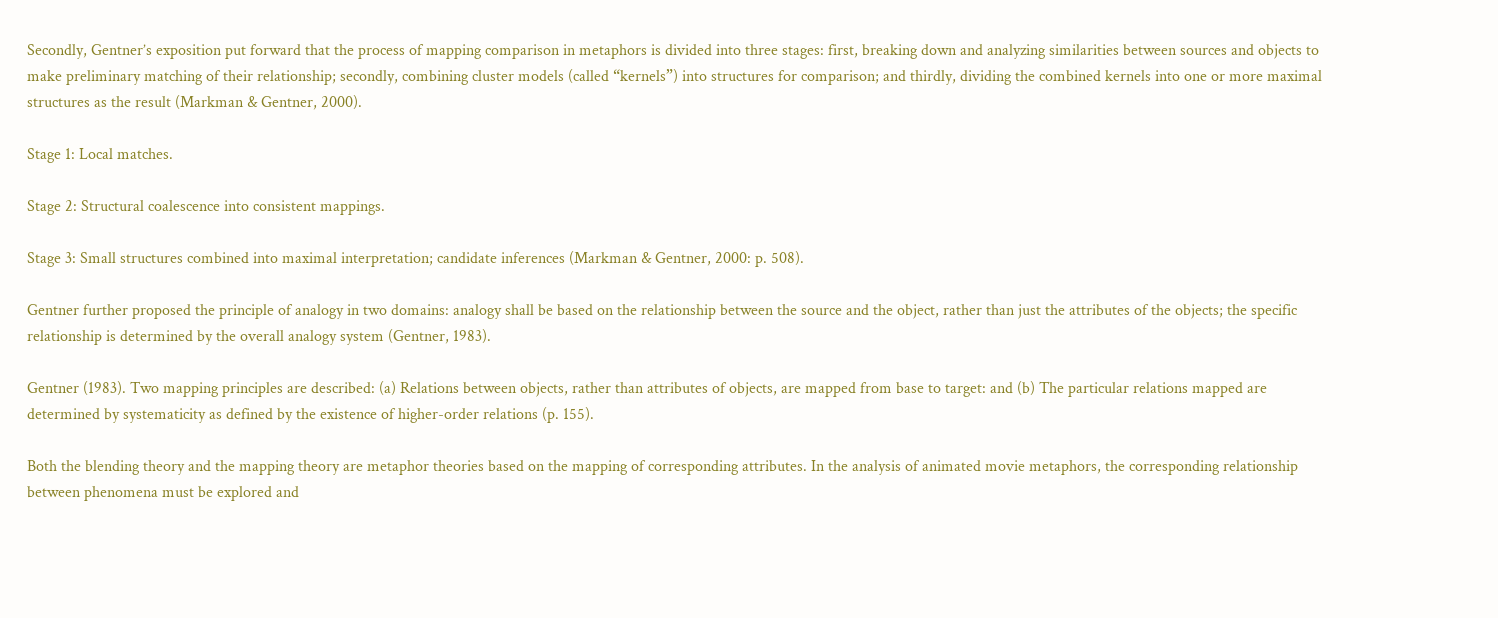Secondly, Gentner’s exposition put forward that the process of mapping comparison in metaphors is divided into three stages: first, breaking down and analyzing similarities between sources and objects to make preliminary matching of their relationship; secondly, combining cluster models (called “kernels”) into structures for comparison; and thirdly, dividing the combined kernels into one or more maximal structures as the result (Markman & Gentner, 2000).

Stage 1: Local matches.

Stage 2: Structural coalescence into consistent mappings.

Stage 3: Small structures combined into maximal interpretation; candidate inferences (Markman & Gentner, 2000: p. 508).

Gentner further proposed the principle of analogy in two domains: analogy shall be based on the relationship between the source and the object, rather than just the attributes of the objects; the specific relationship is determined by the overall analogy system (Gentner, 1983).

Gentner (1983). Two mapping principles are described: (a) Relations between objects, rather than attributes of objects, are mapped from base to target: and (b) The particular relations mapped are determined by systematicity as defined by the existence of higher-order relations (p. 155).

Both the blending theory and the mapping theory are metaphor theories based on the mapping of corresponding attributes. In the analysis of animated movie metaphors, the corresponding relationship between phenomena must be explored and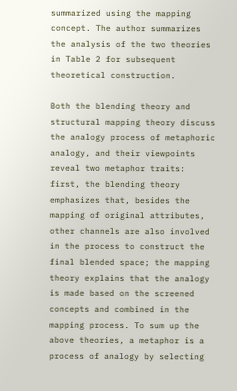summarized using the mapping concept. The author summarizes the analysis of the two theories in Table 2 for subsequent theoretical construction.

Both the blending theory and structural mapping theory discuss the analogy process of metaphoric analogy, and their viewpoints reveal two metaphor traits: first, the blending theory emphasizes that, besides the mapping of original attributes, other channels are also involved in the process to construct the final blended space; the mapping theory explains that the analogy is made based on the screened concepts and combined in the mapping process. To sum up the above theories, a metaphor is a process of analogy by selecting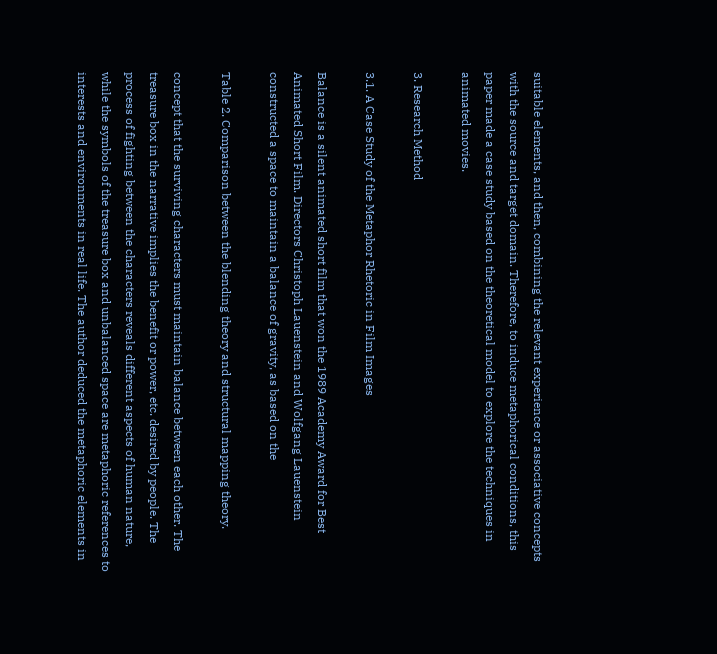suitable elements, and then, combining the relevant experience or associative concepts with the source and target domain. Therefore, to induce metaphorical conditions, this paper made a case study based on the theoretical model to explore the techniques in animated movies.

3. Research Method

3.1. A Case Study of the Metaphor Rhetoric in Film Images

Balance is a silent animated short film that won the 1989 Academy Award for Best Animated Short Film. Directors Christoph Lauenstein and Wolfgang Lauenstein constructed a space to maintain a balance of gravity, as based on the

Table 2. Comparison between the blending theory and structural mapping theory.

concept that the surviving characters must maintain balance between each other. The treasure box in the narrative implies the benefit or power, etc. desired by people. The process of fighting between the characters reveals different aspects of human nature, while the symbols of the treasure box and unbalanced space are metaphoric references to interests and environments in real life. The author deduced the metaphoric elements in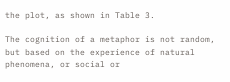the plot, as shown in Table 3.

The cognition of a metaphor is not random, but based on the experience of natural phenomena, or social or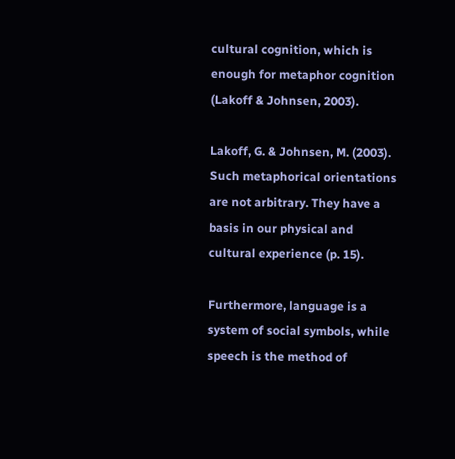cultural cognition, which is enough for metaphor cognition (Lakoff & Johnsen, 2003).

Lakoff, G. & Johnsen, M. (2003). Such metaphorical orientations are not arbitrary. They have a basis in our physical and cultural experience (p. 15).

Furthermore, language is a system of social symbols, while speech is the method of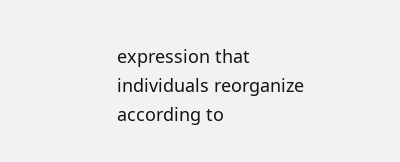expression that individuals reorganize according to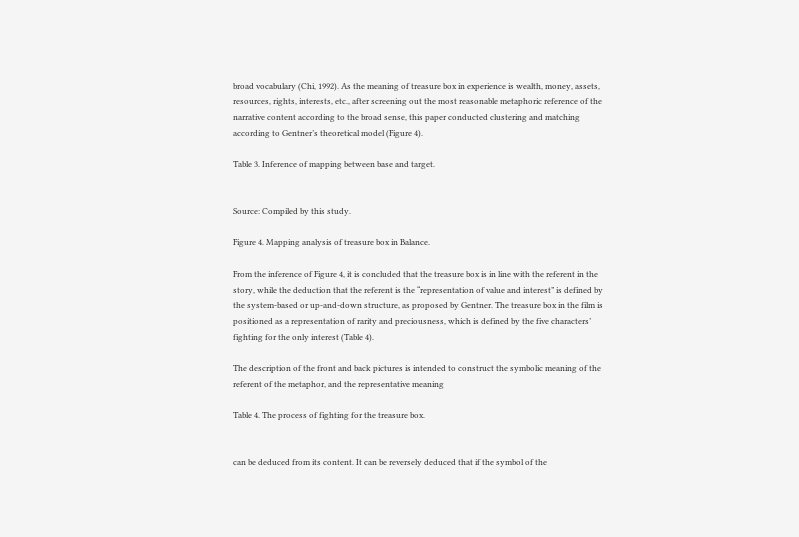broad vocabulary (Chi, 1992). As the meaning of treasure box in experience is wealth, money, assets, resources, rights, interests, etc., after screening out the most reasonable metaphoric reference of the narrative content according to the broad sense, this paper conducted clustering and matching according to Gentner’s theoretical model (Figure 4).

Table 3. Inference of mapping between base and target.


Source: Compiled by this study.

Figure 4. Mapping analysis of treasure box in Balance.

From the inference of Figure 4, it is concluded that the treasure box is in line with the referent in the story, while the deduction that the referent is the “representation of value and interest” is defined by the system-based or up-and-down structure, as proposed by Gentner. The treasure box in the film is positioned as a representation of rarity and preciousness, which is defined by the five characters’ fighting for the only interest (Table 4).

The description of the front and back pictures is intended to construct the symbolic meaning of the referent of the metaphor, and the representative meaning

Table 4. The process of fighting for the treasure box.


can be deduced from its content. It can be reversely deduced that if the symbol of the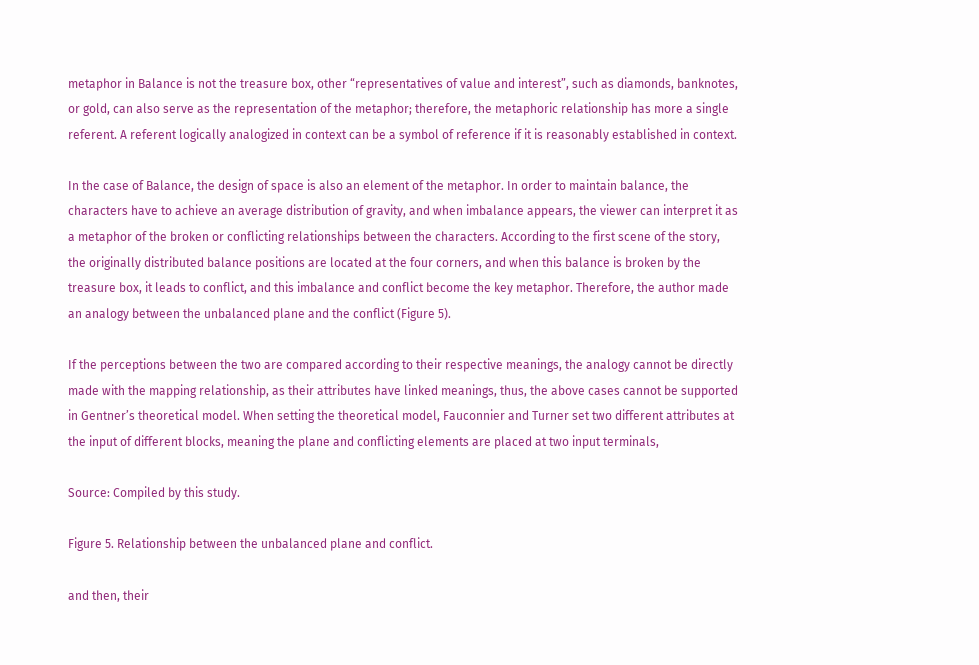metaphor in Balance is not the treasure box, other “representatives of value and interest”, such as diamonds, banknotes, or gold, can also serve as the representation of the metaphor; therefore, the metaphoric relationship has more a single referent. A referent logically analogized in context can be a symbol of reference if it is reasonably established in context.

In the case of Balance, the design of space is also an element of the metaphor. In order to maintain balance, the characters have to achieve an average distribution of gravity, and when imbalance appears, the viewer can interpret it as a metaphor of the broken or conflicting relationships between the characters. According to the first scene of the story, the originally distributed balance positions are located at the four corners, and when this balance is broken by the treasure box, it leads to conflict, and this imbalance and conflict become the key metaphor. Therefore, the author made an analogy between the unbalanced plane and the conflict (Figure 5).

If the perceptions between the two are compared according to their respective meanings, the analogy cannot be directly made with the mapping relationship, as their attributes have linked meanings, thus, the above cases cannot be supported in Gentner’s theoretical model. When setting the theoretical model, Fauconnier and Turner set two different attributes at the input of different blocks, meaning the plane and conflicting elements are placed at two input terminals,

Source: Compiled by this study.

Figure 5. Relationship between the unbalanced plane and conflict.

and then, their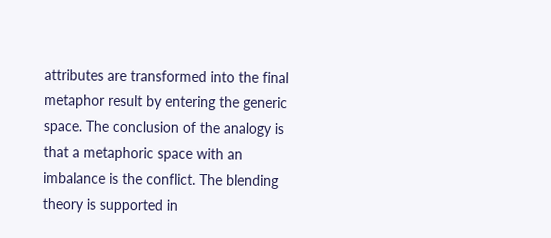attributes are transformed into the final metaphor result by entering the generic space. The conclusion of the analogy is that a metaphoric space with an imbalance is the conflict. The blending theory is supported in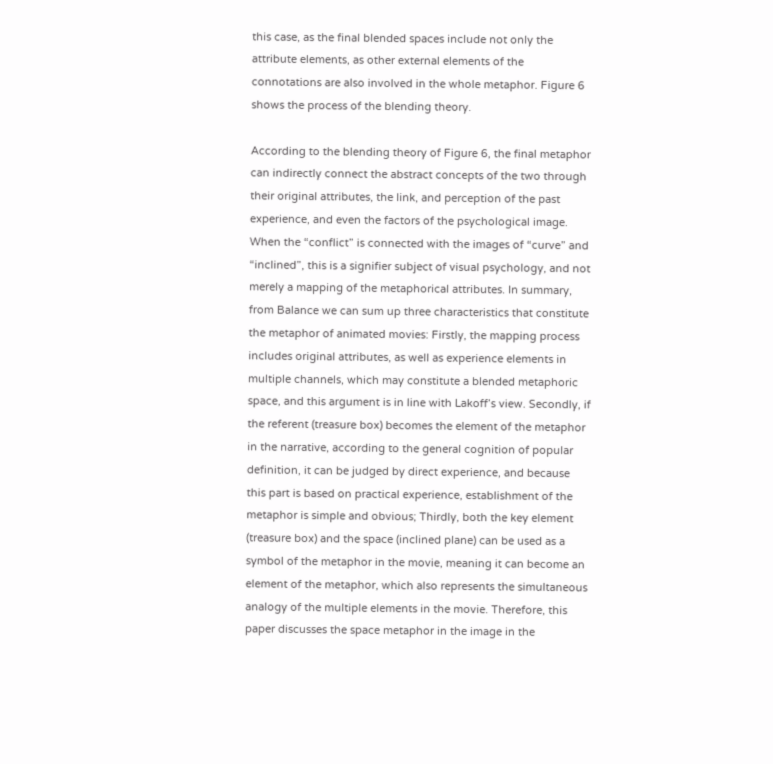this case, as the final blended spaces include not only the attribute elements, as other external elements of the connotations are also involved in the whole metaphor. Figure 6 shows the process of the blending theory.

According to the blending theory of Figure 6, the final metaphor can indirectly connect the abstract concepts of the two through their original attributes, the link, and perception of the past experience, and even the factors of the psychological image. When the “conflict” is connected with the images of “curve” and “inclined”, this is a signifier subject of visual psychology, and not merely a mapping of the metaphorical attributes. In summary, from Balance we can sum up three characteristics that constitute the metaphor of animated movies: Firstly, the mapping process includes original attributes, as well as experience elements in multiple channels, which may constitute a blended metaphoric space, and this argument is in line with Lakoff’s view. Secondly, if the referent (treasure box) becomes the element of the metaphor in the narrative, according to the general cognition of popular definition, it can be judged by direct experience, and because this part is based on practical experience, establishment of the metaphor is simple and obvious; Thirdly, both the key element (treasure box) and the space (inclined plane) can be used as a symbol of the metaphor in the movie, meaning it can become an element of the metaphor, which also represents the simultaneous analogy of the multiple elements in the movie. Therefore, this paper discusses the space metaphor in the image in the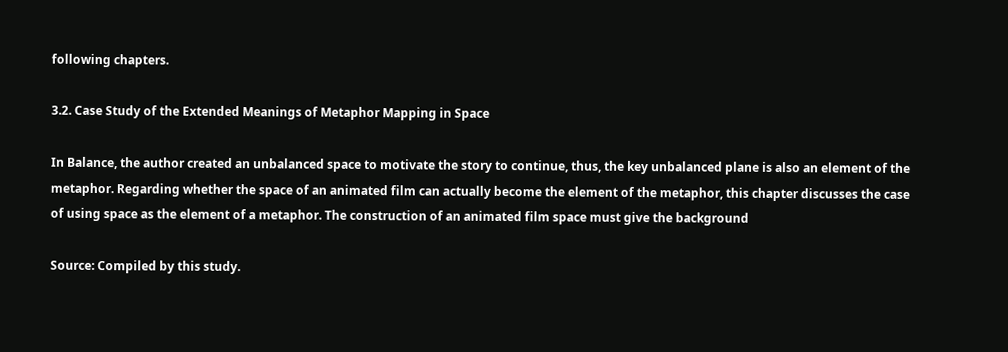following chapters.

3.2. Case Study of the Extended Meanings of Metaphor Mapping in Space

In Balance, the author created an unbalanced space to motivate the story to continue, thus, the key unbalanced plane is also an element of the metaphor. Regarding whether the space of an animated film can actually become the element of the metaphor, this chapter discusses the case of using space as the element of a metaphor. The construction of an animated film space must give the background

Source: Compiled by this study.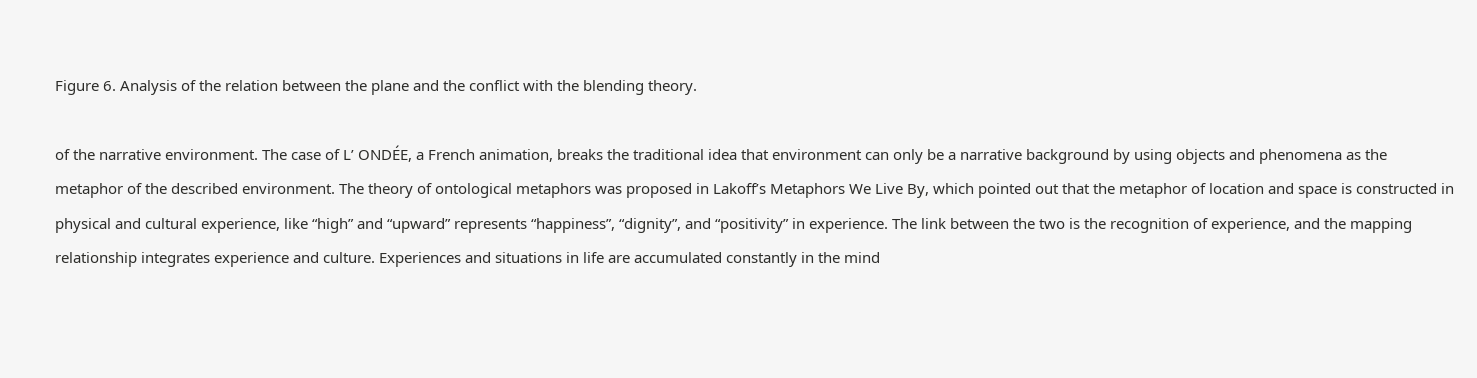Figure 6. Analysis of the relation between the plane and the conflict with the blending theory.

of the narrative environment. The case of L’ ONDÉE, a French animation, breaks the traditional idea that environment can only be a narrative background by using objects and phenomena as the metaphor of the described environment. The theory of ontological metaphors was proposed in Lakoff’s Metaphors We Live By, which pointed out that the metaphor of location and space is constructed in physical and cultural experience, like “high” and “upward” represents “happiness”, “dignity”, and “positivity” in experience. The link between the two is the recognition of experience, and the mapping relationship integrates experience and culture. Experiences and situations in life are accumulated constantly in the mind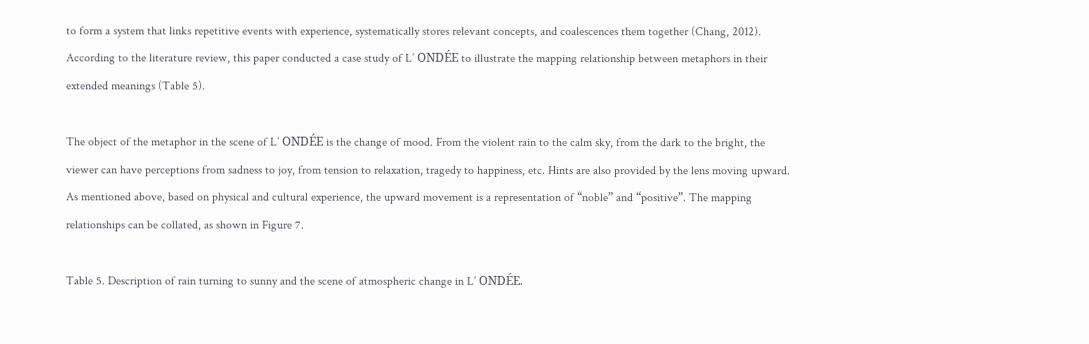to form a system that links repetitive events with experience, systematically stores relevant concepts, and coalescences them together (Chang, 2012). According to the literature review, this paper conducted a case study of L’ ONDÉE to illustrate the mapping relationship between metaphors in their extended meanings (Table 5).

The object of the metaphor in the scene of L’ ONDÉE is the change of mood. From the violent rain to the calm sky, from the dark to the bright, the viewer can have perceptions from sadness to joy, from tension to relaxation, tragedy to happiness, etc. Hints are also provided by the lens moving upward. As mentioned above, based on physical and cultural experience, the upward movement is a representation of “noble” and “positive”. The mapping relationships can be collated, as shown in Figure 7.

Table 5. Description of rain turning to sunny and the scene of atmospheric change in L’ ONDÉE.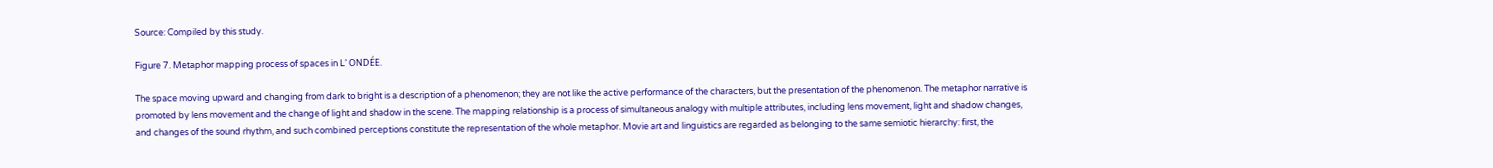Source: Compiled by this study.

Figure 7. Metaphor mapping process of spaces in L’ ONDÉE.

The space moving upward and changing from dark to bright is a description of a phenomenon; they are not like the active performance of the characters, but the presentation of the phenomenon. The metaphor narrative is promoted by lens movement and the change of light and shadow in the scene. The mapping relationship is a process of simultaneous analogy with multiple attributes, including lens movement, light and shadow changes, and changes of the sound rhythm, and such combined perceptions constitute the representation of the whole metaphor. Movie art and linguistics are regarded as belonging to the same semiotic hierarchy: first, the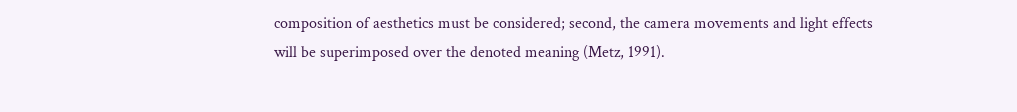composition of aesthetics must be considered; second, the camera movements and light effects will be superimposed over the denoted meaning (Metz, 1991).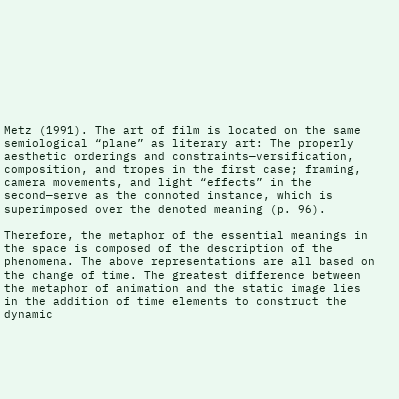Metz (1991). The art of film is located on the same semiological “plane” as literary art: The properly aesthetic orderings and constraints—versification, composition, and tropes in the first case; framing, camera movements, and light “effects” in the second—serve as the connoted instance, which is superimposed over the denoted meaning (p. 96).

Therefore, the metaphor of the essential meanings in the space is composed of the description of the phenomena. The above representations are all based on the change of time. The greatest difference between the metaphor of animation and the static image lies in the addition of time elements to construct the dynamic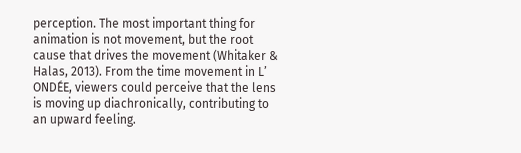perception. The most important thing for animation is not movement, but the root cause that drives the movement (Whitaker & Halas, 2013). From the time movement in L’ ONDÉE, viewers could perceive that the lens is moving up diachronically, contributing to an upward feeling.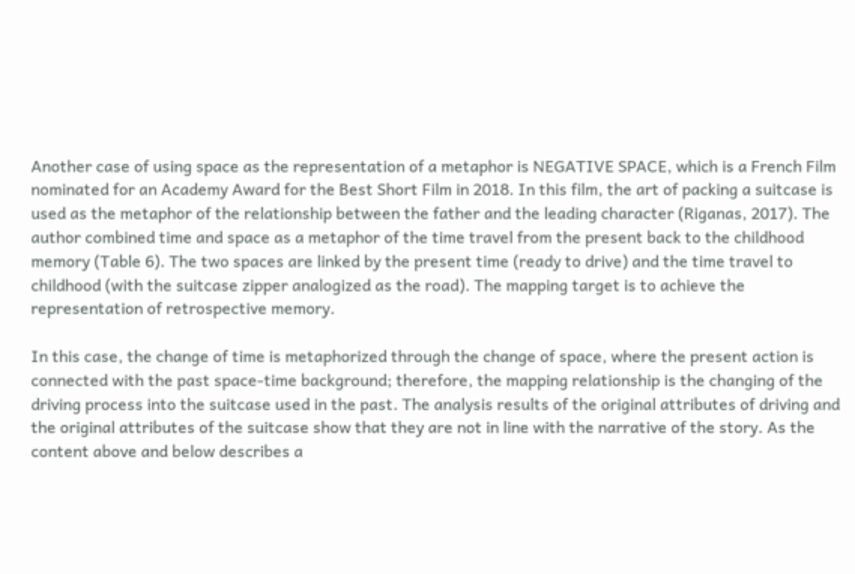Another case of using space as the representation of a metaphor is NEGATIVE SPACE, which is a French Film nominated for an Academy Award for the Best Short Film in 2018. In this film, the art of packing a suitcase is used as the metaphor of the relationship between the father and the leading character (Riganas, 2017). The author combined time and space as a metaphor of the time travel from the present back to the childhood memory (Table 6). The two spaces are linked by the present time (ready to drive) and the time travel to childhood (with the suitcase zipper analogized as the road). The mapping target is to achieve the representation of retrospective memory.

In this case, the change of time is metaphorized through the change of space, where the present action is connected with the past space-time background; therefore, the mapping relationship is the changing of the driving process into the suitcase used in the past. The analysis results of the original attributes of driving and the original attributes of the suitcase show that they are not in line with the narrative of the story. As the content above and below describes a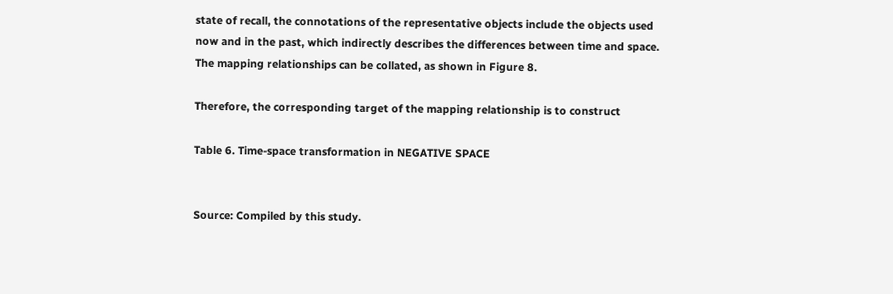state of recall, the connotations of the representative objects include the objects used now and in the past, which indirectly describes the differences between time and space. The mapping relationships can be collated, as shown in Figure 8.

Therefore, the corresponding target of the mapping relationship is to construct

Table 6. Time-space transformation in NEGATIVE SPACE


Source: Compiled by this study.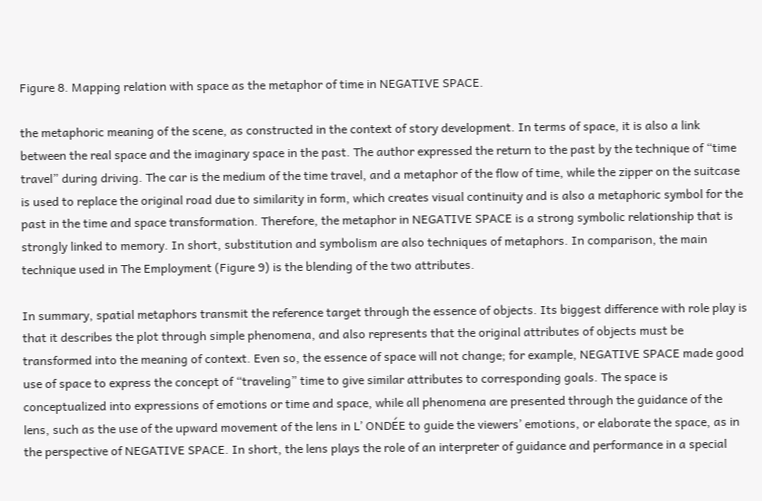Figure 8. Mapping relation with space as the metaphor of time in NEGATIVE SPACE.

the metaphoric meaning of the scene, as constructed in the context of story development. In terms of space, it is also a link between the real space and the imaginary space in the past. The author expressed the return to the past by the technique of “time travel” during driving. The car is the medium of the time travel, and a metaphor of the flow of time, while the zipper on the suitcase is used to replace the original road due to similarity in form, which creates visual continuity and is also a metaphoric symbol for the past in the time and space transformation. Therefore, the metaphor in NEGATIVE SPACE is a strong symbolic relationship that is strongly linked to memory. In short, substitution and symbolism are also techniques of metaphors. In comparison, the main technique used in The Employment (Figure 9) is the blending of the two attributes.

In summary, spatial metaphors transmit the reference target through the essence of objects. Its biggest difference with role play is that it describes the plot through simple phenomena, and also represents that the original attributes of objects must be transformed into the meaning of context. Even so, the essence of space will not change; for example, NEGATIVE SPACE made good use of space to express the concept of “traveling” time to give similar attributes to corresponding goals. The space is conceptualized into expressions of emotions or time and space, while all phenomena are presented through the guidance of the lens, such as the use of the upward movement of the lens in L’ ONDÉE to guide the viewers’ emotions, or elaborate the space, as in the perspective of NEGATIVE SPACE. In short, the lens plays the role of an interpreter of guidance and performance in a special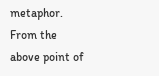metaphor. From the above point of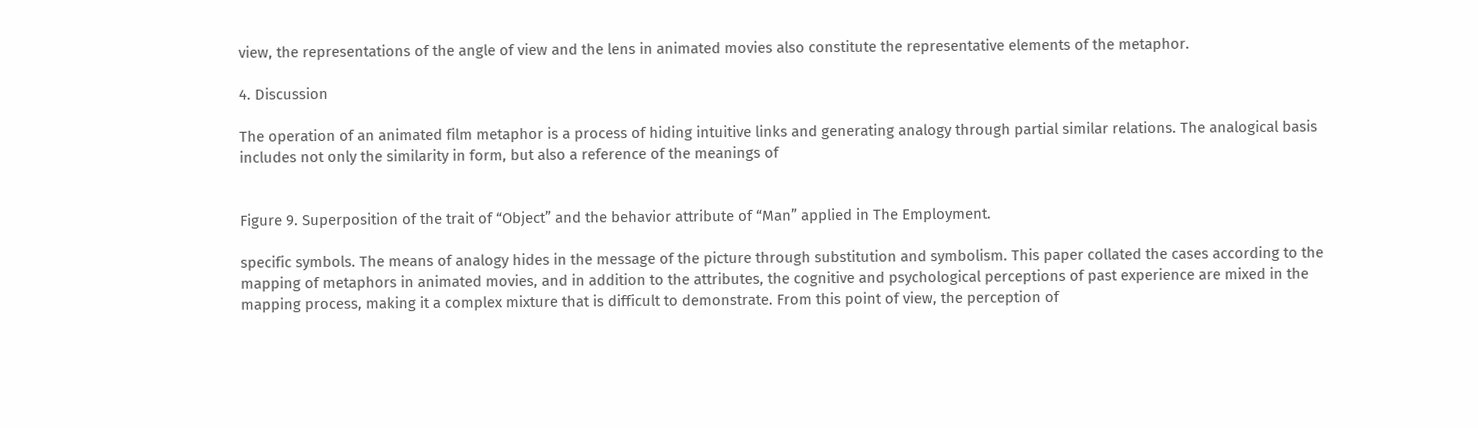view, the representations of the angle of view and the lens in animated movies also constitute the representative elements of the metaphor.

4. Discussion

The operation of an animated film metaphor is a process of hiding intuitive links and generating analogy through partial similar relations. The analogical basis includes not only the similarity in form, but also a reference of the meanings of


Figure 9. Superposition of the trait of “Object” and the behavior attribute of “Man” applied in The Employment.

specific symbols. The means of analogy hides in the message of the picture through substitution and symbolism. This paper collated the cases according to the mapping of metaphors in animated movies, and in addition to the attributes, the cognitive and psychological perceptions of past experience are mixed in the mapping process, making it a complex mixture that is difficult to demonstrate. From this point of view, the perception of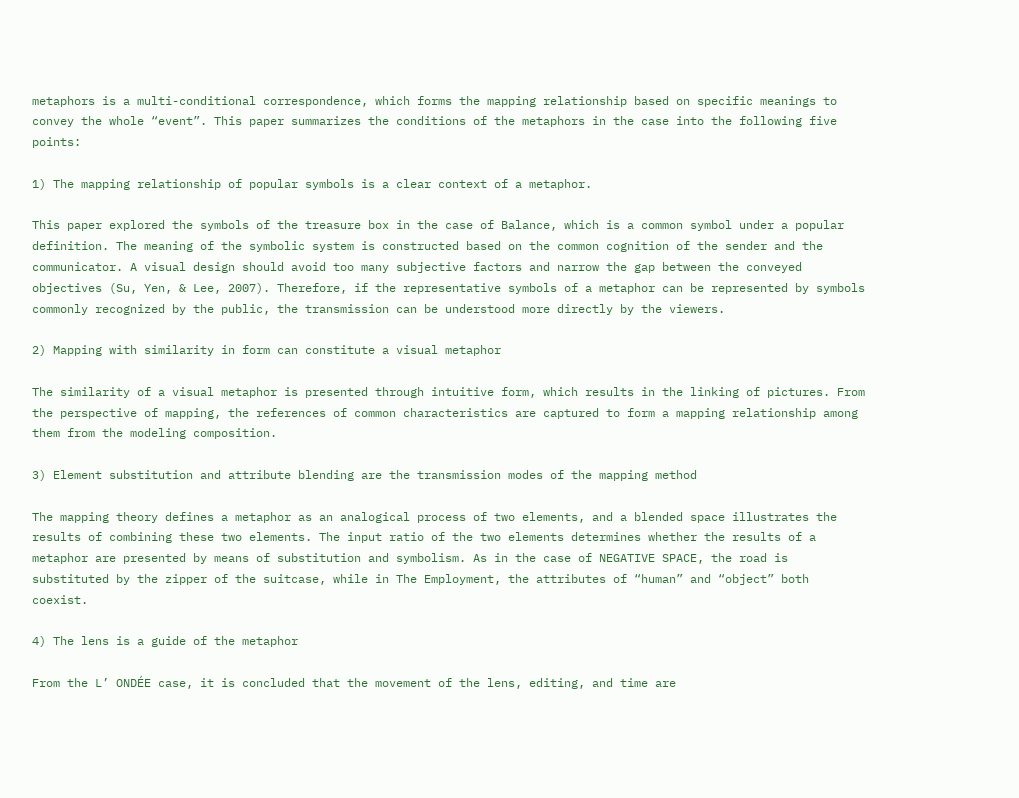metaphors is a multi-conditional correspondence, which forms the mapping relationship based on specific meanings to convey the whole “event”. This paper summarizes the conditions of the metaphors in the case into the following five points:

1) The mapping relationship of popular symbols is a clear context of a metaphor.

This paper explored the symbols of the treasure box in the case of Balance, which is a common symbol under a popular definition. The meaning of the symbolic system is constructed based on the common cognition of the sender and the communicator. A visual design should avoid too many subjective factors and narrow the gap between the conveyed objectives (Su, Yen, & Lee, 2007). Therefore, if the representative symbols of a metaphor can be represented by symbols commonly recognized by the public, the transmission can be understood more directly by the viewers.

2) Mapping with similarity in form can constitute a visual metaphor

The similarity of a visual metaphor is presented through intuitive form, which results in the linking of pictures. From the perspective of mapping, the references of common characteristics are captured to form a mapping relationship among them from the modeling composition.

3) Element substitution and attribute blending are the transmission modes of the mapping method

The mapping theory defines a metaphor as an analogical process of two elements, and a blended space illustrates the results of combining these two elements. The input ratio of the two elements determines whether the results of a metaphor are presented by means of substitution and symbolism. As in the case of NEGATIVE SPACE, the road is substituted by the zipper of the suitcase, while in The Employment, the attributes of “human” and “object” both coexist.

4) The lens is a guide of the metaphor

From the L’ ONDÉE case, it is concluded that the movement of the lens, editing, and time are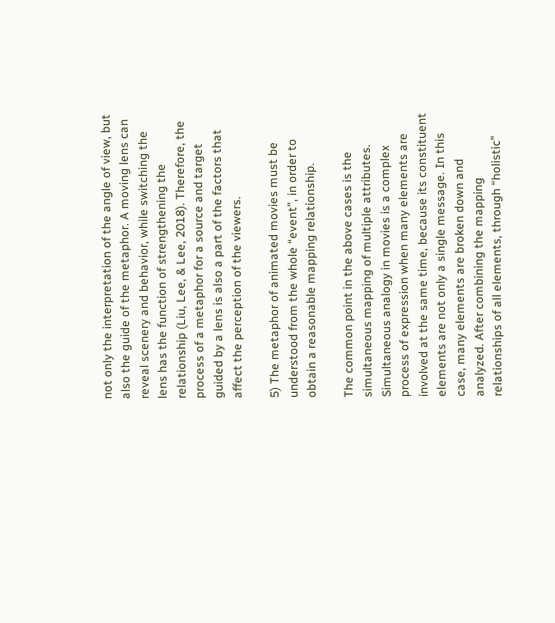not only the interpretation of the angle of view, but also the guide of the metaphor. A moving lens can reveal scenery and behavior, while switching the lens has the function of strengthening the relationship (Liu, Lee, & Lee, 2018). Therefore, the process of a metaphor for a source and target guided by a lens is also a part of the factors that affect the perception of the viewers.

5) The metaphor of animated movies must be understood from the whole “event”, in order to obtain a reasonable mapping relationship.

The common point in the above cases is the simultaneous mapping of multiple attributes. Simultaneous analogy in movies is a complex process of expression when many elements are involved at the same time, because its constituent elements are not only a single message. In this case, many elements are broken down and analyzed. After combining the mapping relationships of all elements, through “holistic”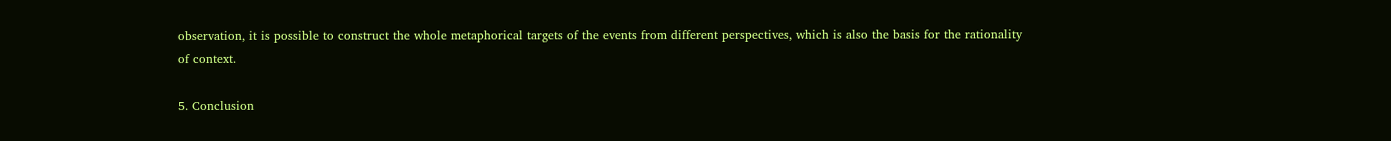observation, it is possible to construct the whole metaphorical targets of the events from different perspectives, which is also the basis for the rationality of context.

5. Conclusion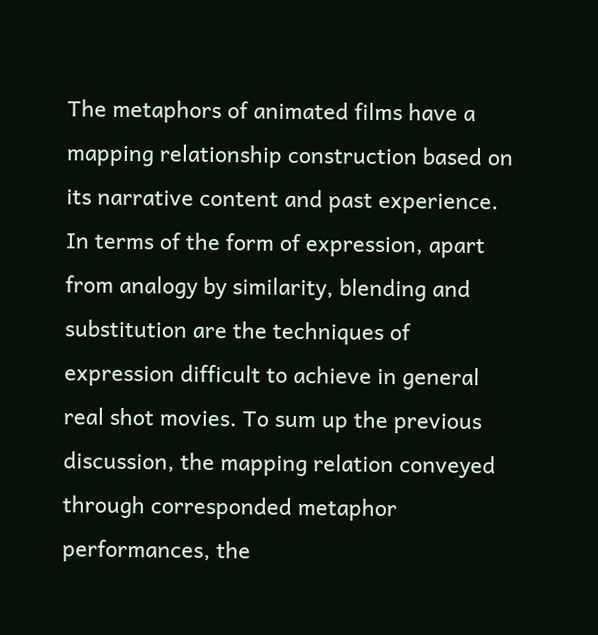The metaphors of animated films have a mapping relationship construction based on its narrative content and past experience. In terms of the form of expression, apart from analogy by similarity, blending and substitution are the techniques of expression difficult to achieve in general real shot movies. To sum up the previous discussion, the mapping relation conveyed through corresponded metaphor performances, the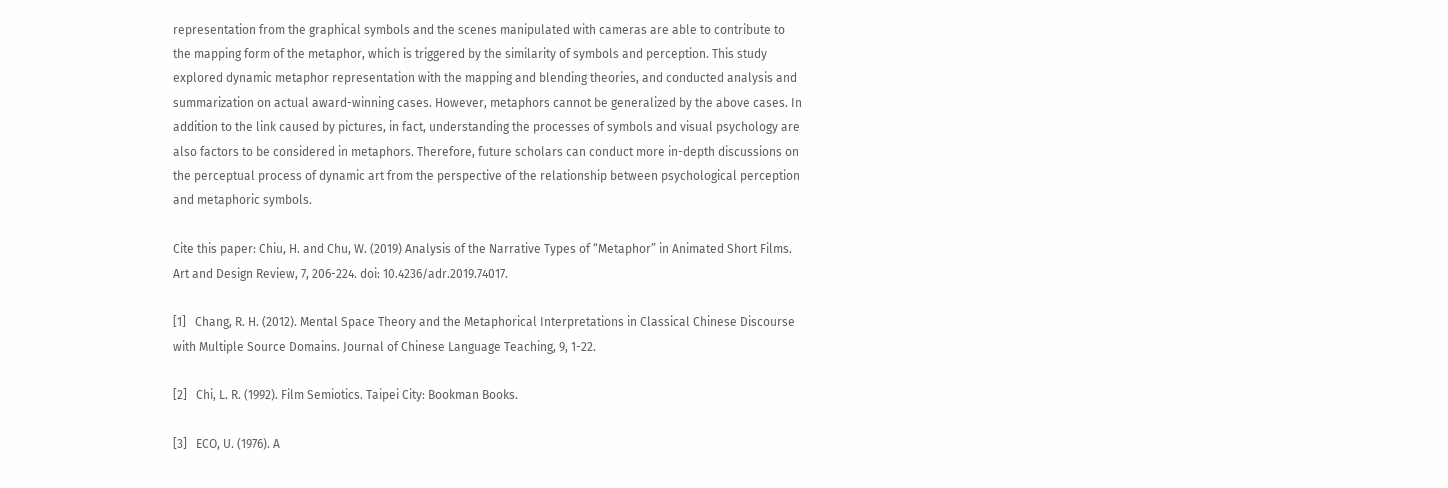representation from the graphical symbols and the scenes manipulated with cameras are able to contribute to the mapping form of the metaphor, which is triggered by the similarity of symbols and perception. This study explored dynamic metaphor representation with the mapping and blending theories, and conducted analysis and summarization on actual award-winning cases. However, metaphors cannot be generalized by the above cases. In addition to the link caused by pictures, in fact, understanding the processes of symbols and visual psychology are also factors to be considered in metaphors. Therefore, future scholars can conduct more in-depth discussions on the perceptual process of dynamic art from the perspective of the relationship between psychological perception and metaphoric symbols.

Cite this paper: Chiu, H. and Chu, W. (2019) Analysis of the Narrative Types of “Metaphor” in Animated Short Films. Art and Design Review, 7, 206-224. doi: 10.4236/adr.2019.74017.

[1]   Chang, R. H. (2012). Mental Space Theory and the Metaphorical Interpretations in Classical Chinese Discourse with Multiple Source Domains. Journal of Chinese Language Teaching, 9, 1-22.

[2]   Chi, L. R. (1992). Film Semiotics. Taipei City: Bookman Books.

[3]   ECO, U. (1976). A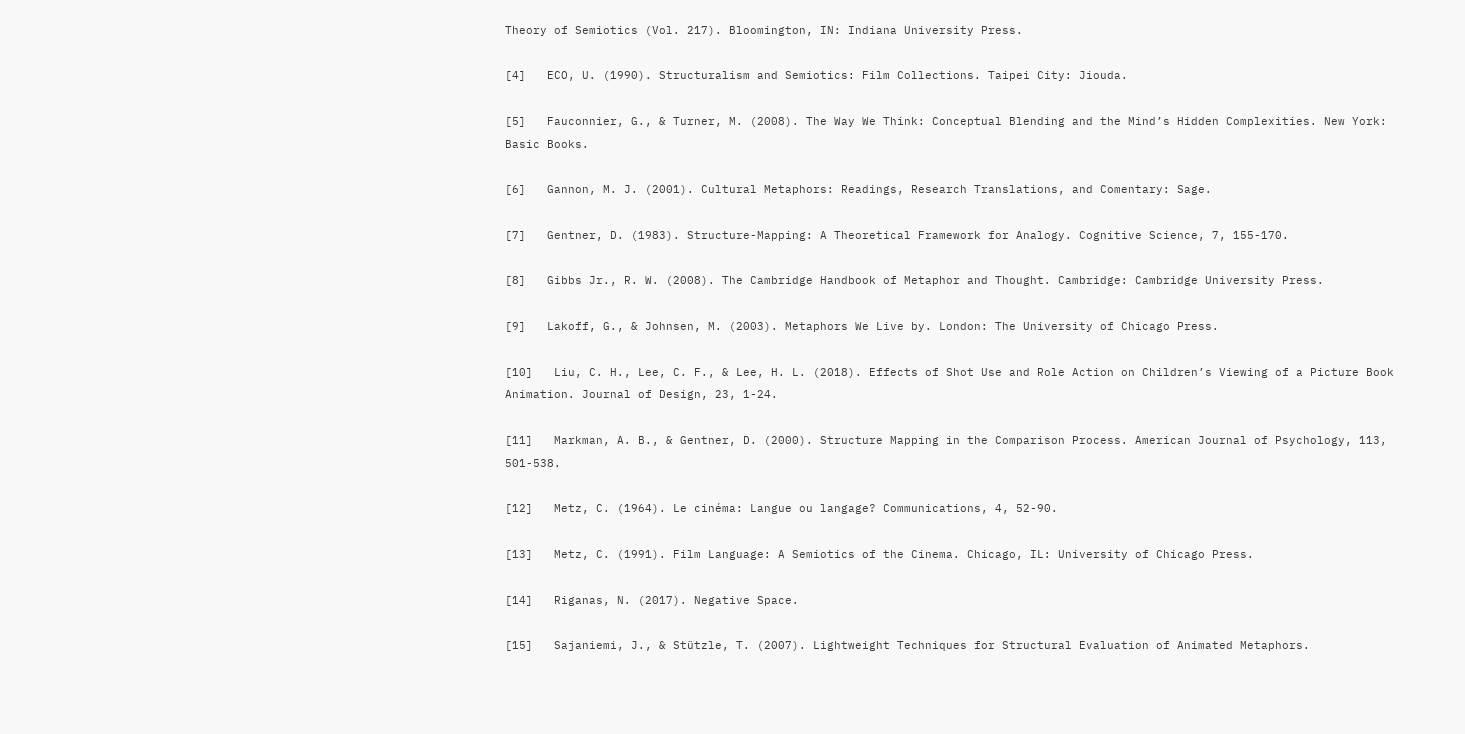Theory of Semiotics (Vol. 217). Bloomington, IN: Indiana University Press.

[4]   ECO, U. (1990). Structuralism and Semiotics: Film Collections. Taipei City: Jiouda.

[5]   Fauconnier, G., & Turner, M. (2008). The Way We Think: Conceptual Blending and the Mind’s Hidden Complexities. New York: Basic Books.

[6]   Gannon, M. J. (2001). Cultural Metaphors: Readings, Research Translations, and Comentary: Sage.

[7]   Gentner, D. (1983). Structure-Mapping: A Theoretical Framework for Analogy. Cognitive Science, 7, 155-170.

[8]   Gibbs Jr., R. W. (2008). The Cambridge Handbook of Metaphor and Thought. Cambridge: Cambridge University Press.

[9]   Lakoff, G., & Johnsen, M. (2003). Metaphors We Live by. London: The University of Chicago Press.

[10]   Liu, C. H., Lee, C. F., & Lee, H. L. (2018). Effects of Shot Use and Role Action on Children’s Viewing of a Picture Book Animation. Journal of Design, 23, 1-24.

[11]   Markman, A. B., & Gentner, D. (2000). Structure Mapping in the Comparison Process. American Journal of Psychology, 113, 501-538.

[12]   Metz, C. (1964). Le cinéma: Langue ou langage? Communications, 4, 52-90.

[13]   Metz, C. (1991). Film Language: A Semiotics of the Cinema. Chicago, IL: University of Chicago Press.

[14]   Riganas, N. (2017). Negative Space.

[15]   Sajaniemi, J., & Stützle, T. (2007). Lightweight Techniques for Structural Evaluation of Animated Metaphors.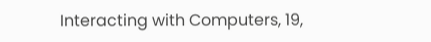Interacting with Computers, 19,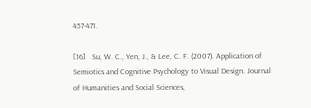457-471.

[16]   Su, W. C., Yen, J., & Lee, C. F. (2007). Application of Semiotics and Cognitive Psychology to Visual Design. Journal of Humanities and Social Sciences,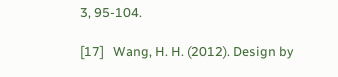3, 95-104.

[17]   Wang, H. H. (2012). Design by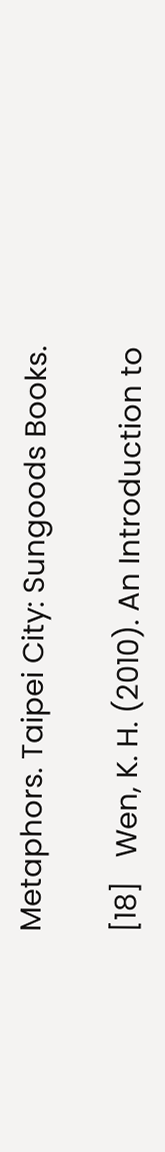Metaphors. Taipei City: Sungoods Books.

[18]   Wen, K. H. (2010). An Introduction to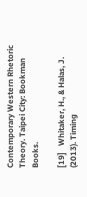Contemporary Western Rhetoric Theory. Taipei City: Bookman Books.

[19]   Whitaker, H., & Halas, J. (2013). Timing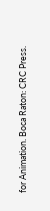for Animation. Boca Raton: CRC Press.